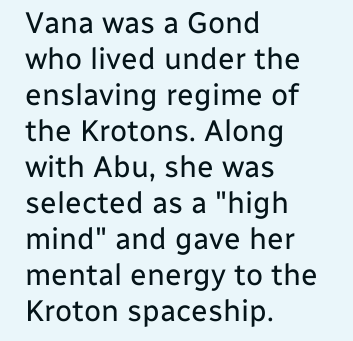Vana was a Gond who lived under the enslaving regime of the Krotons. Along with Abu, she was selected as a "high mind" and gave her mental energy to the Kroton spaceship.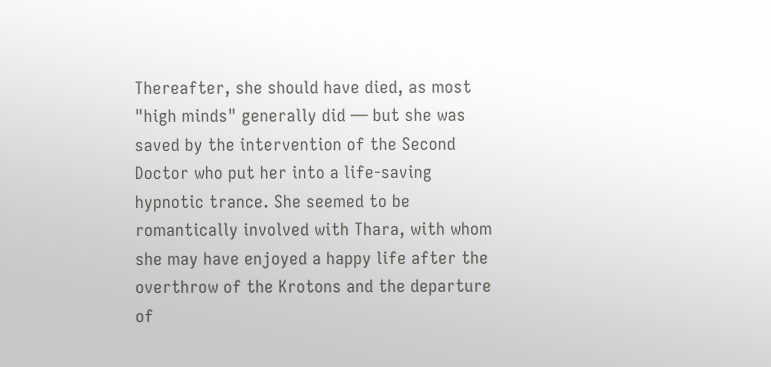Thereafter, she should have died, as most "high minds" generally did — but she was saved by the intervention of the Second Doctor who put her into a life-saving hypnotic trance. She seemed to be romantically involved with Thara, with whom she may have enjoyed a happy life after the overthrow of the Krotons and the departure of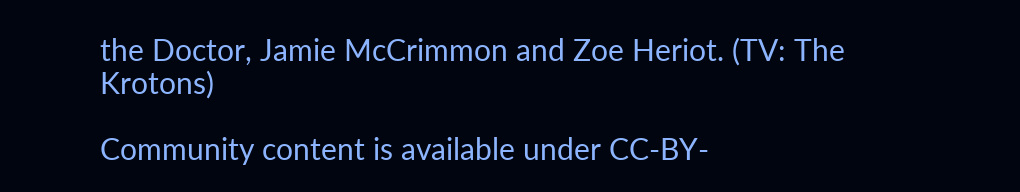the Doctor, Jamie McCrimmon and Zoe Heriot. (TV: The Krotons)

Community content is available under CC-BY-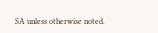SA unless otherwise noted.